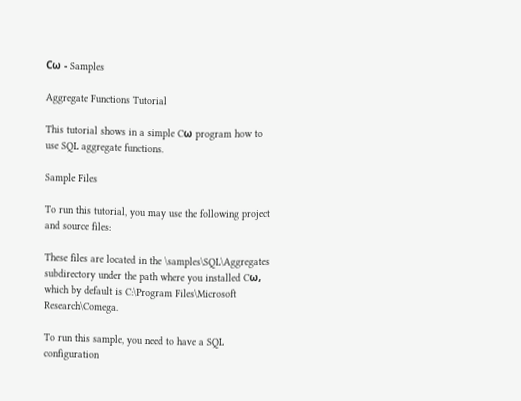Cω - Samples

Aggregate Functions Tutorial

This tutorial shows in a simple Cω program how to use SQL aggregate functions.

Sample Files

To run this tutorial, you may use the following project and source files:

These files are located in the \samples\SQL\Aggregates subdirectory under the path where you installed Cω, which by default is C:\Program Files\Microsoft Research\Comega.

To run this sample, you need to have a SQL configuration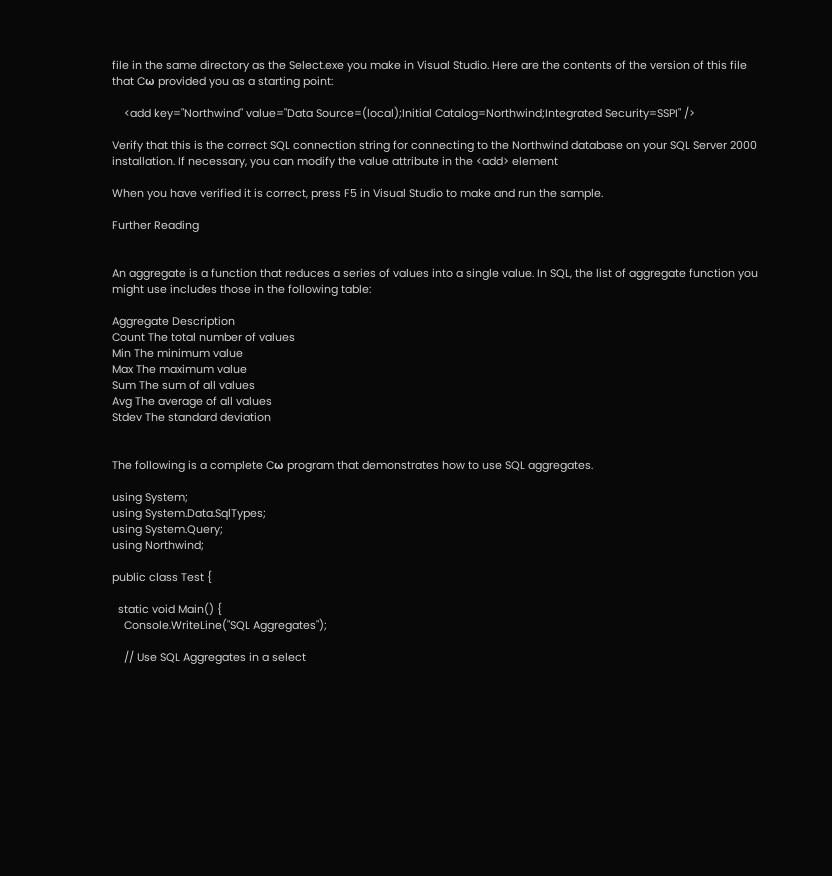file in the same directory as the Select.exe you make in Visual Studio. Here are the contents of the version of this file that Cω provided you as a starting point:

    <add key="Northwind" value="Data Source=(local);Initial Catalog=Northwind;Integrated Security=SSPI" />

Verify that this is the correct SQL connection string for connecting to the Northwind database on your SQL Server 2000 installation. If necessary, you can modify the value attribute in the <add> element

When you have verified it is correct, press F5 in Visual Studio to make and run the sample.

Further Reading


An aggregate is a function that reduces a series of values into a single value. In SQL, the list of aggregate function you might use includes those in the following table:

Aggregate Description
Count The total number of values
Min The minimum value
Max The maximum value
Sum The sum of all values
Avg The average of all values
Stdev The standard deviation


The following is a complete Cω program that demonstrates how to use SQL aggregates.

using System;
using System.Data.SqlTypes;
using System.Query;
using Northwind;

public class Test {

  static void Main() {
    Console.WriteLine("SQL Aggregates");

    // Use SQL Aggregates in a select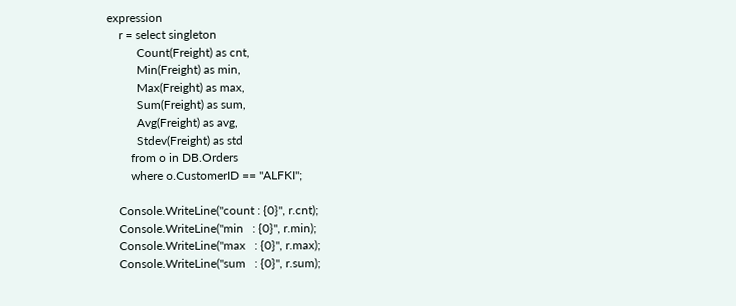expression
    r = select singleton
          Count(Freight) as cnt,
          Min(Freight) as min,
          Max(Freight) as max,
          Sum(Freight) as sum,
          Avg(Freight) as avg,
          Stdev(Freight) as std
        from o in DB.Orders
        where o.CustomerID == "ALFKI";

    Console.WriteLine("count : {0}", r.cnt);
    Console.WriteLine("min   : {0}", r.min);
    Console.WriteLine("max   : {0}", r.max);
    Console.WriteLine("sum   : {0}", r.sum);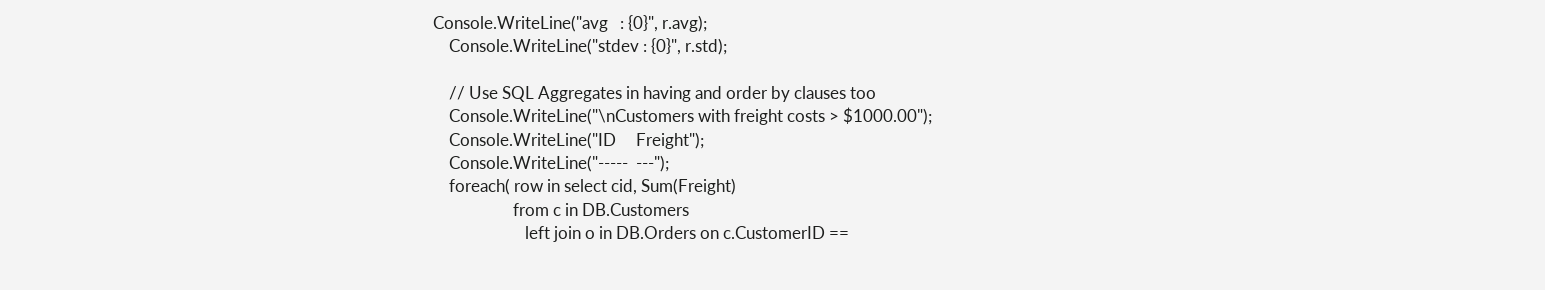Console.WriteLine("avg   : {0}", r.avg);
    Console.WriteLine("stdev : {0}", r.std);

    // Use SQL Aggregates in having and order by clauses too
    Console.WriteLine("\nCustomers with freight costs > $1000.00");
    Console.WriteLine("ID     Freight");
    Console.WriteLine("-----  ---");
    foreach( row in select cid, Sum(Freight)
                    from c in DB.Customers
                       left join o in DB.Orders on c.CustomerID ==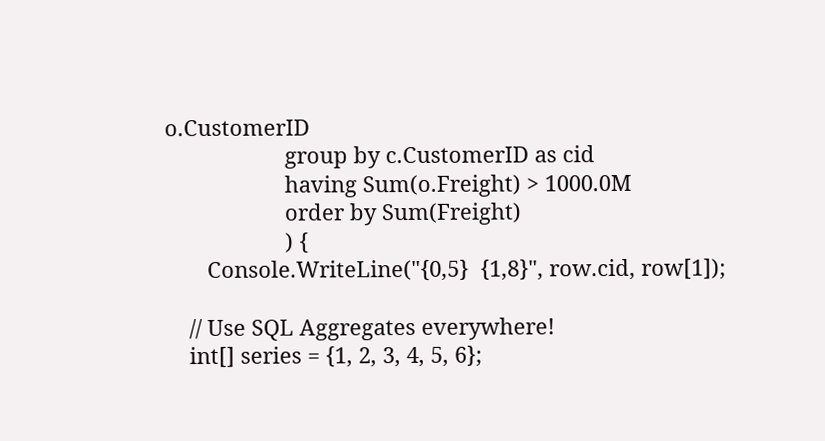o.CustomerID
                    group by c.CustomerID as cid
                    having Sum(o.Freight) > 1000.0M
                    order by Sum(Freight)
                    ) {
       Console.WriteLine("{0,5}  {1,8}", row.cid, row[1]);

    // Use SQL Aggregates everywhere!
    int[] series = {1, 2, 3, 4, 5, 6};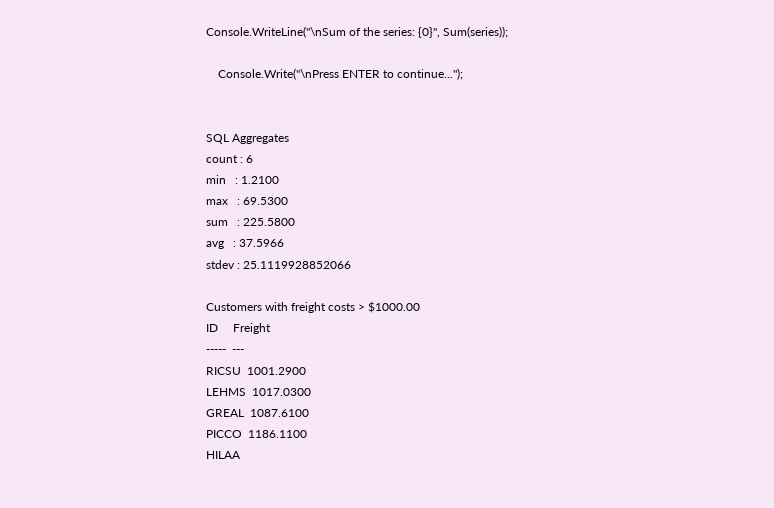Console.WriteLine("\nSum of the series: {0}", Sum(series));

    Console.Write("\nPress ENTER to continue...");


SQL Aggregates
count : 6
min   : 1.2100
max   : 69.5300
sum   : 225.5800
avg   : 37.5966
stdev : 25.1119928852066

Customers with freight costs > $1000.00
ID     Freight
-----  ---
RICSU  1001.2900
LEHMS  1017.0300
GREAL  1087.6100
PICCO  1186.1100
HILAA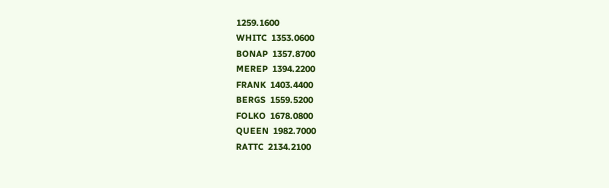1259.1600
WHITC  1353.0600
BONAP  1357.8700
MEREP  1394.2200
FRANK  1403.4400
BERGS  1559.5200
FOLKO  1678.0800
QUEEN  1982.7000
RATTC  2134.2100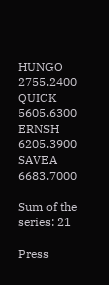HUNGO  2755.2400
QUICK  5605.6300
ERNSH  6205.3900
SAVEA  6683.7000

Sum of the series: 21

Press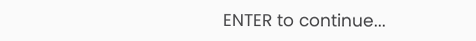ENTER to continue...